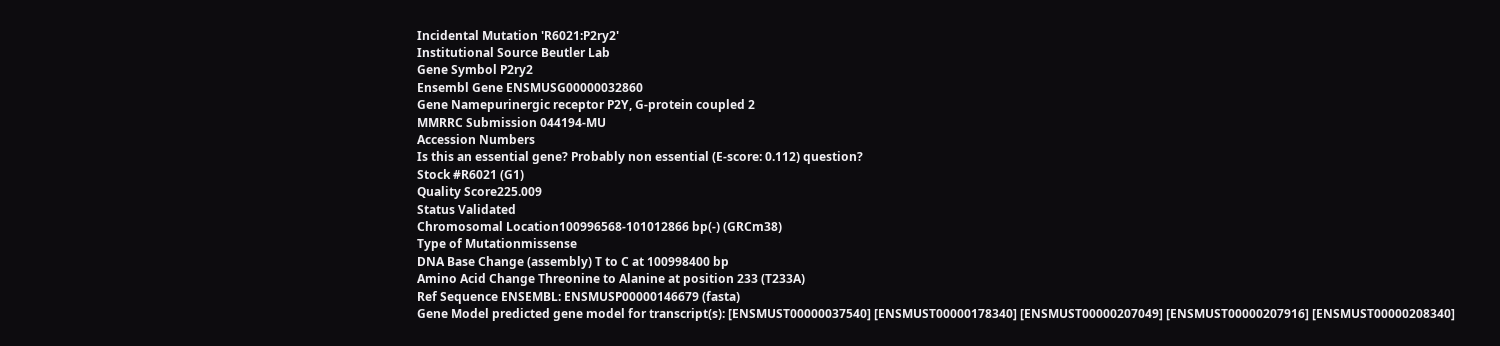Incidental Mutation 'R6021:P2ry2'
Institutional Source Beutler Lab
Gene Symbol P2ry2
Ensembl Gene ENSMUSG00000032860
Gene Namepurinergic receptor P2Y, G-protein coupled 2
MMRRC Submission 044194-MU
Accession Numbers
Is this an essential gene? Probably non essential (E-score: 0.112) question?
Stock #R6021 (G1)
Quality Score225.009
Status Validated
Chromosomal Location100996568-101012866 bp(-) (GRCm38)
Type of Mutationmissense
DNA Base Change (assembly) T to C at 100998400 bp
Amino Acid Change Threonine to Alanine at position 233 (T233A)
Ref Sequence ENSEMBL: ENSMUSP00000146679 (fasta)
Gene Model predicted gene model for transcript(s): [ENSMUST00000037540] [ENSMUST00000178340] [ENSMUST00000207049] [ENSMUST00000207916] [ENSMUST00000208340]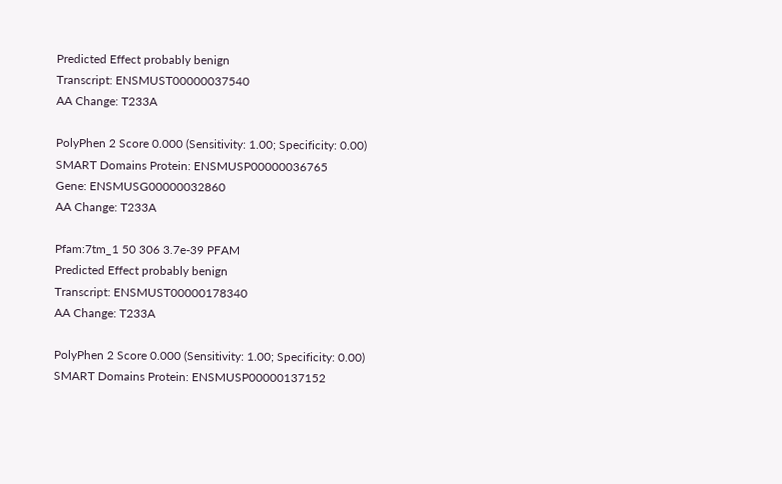Predicted Effect probably benign
Transcript: ENSMUST00000037540
AA Change: T233A

PolyPhen 2 Score 0.000 (Sensitivity: 1.00; Specificity: 0.00)
SMART Domains Protein: ENSMUSP00000036765
Gene: ENSMUSG00000032860
AA Change: T233A

Pfam:7tm_1 50 306 3.7e-39 PFAM
Predicted Effect probably benign
Transcript: ENSMUST00000178340
AA Change: T233A

PolyPhen 2 Score 0.000 (Sensitivity: 1.00; Specificity: 0.00)
SMART Domains Protein: ENSMUSP00000137152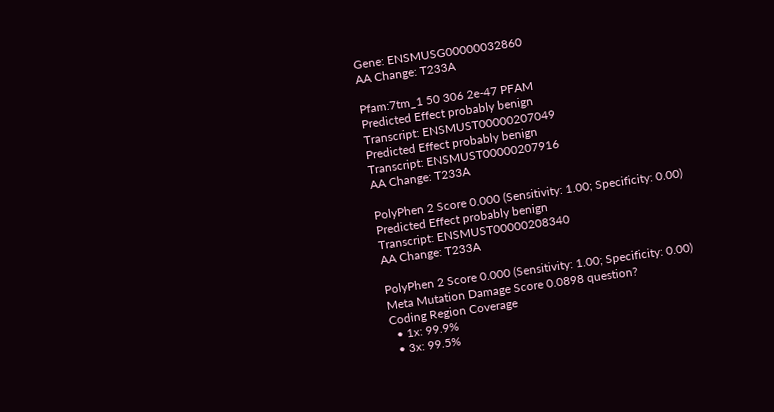Gene: ENSMUSG00000032860
AA Change: T233A

Pfam:7tm_1 50 306 2e-47 PFAM
Predicted Effect probably benign
Transcript: ENSMUST00000207049
Predicted Effect probably benign
Transcript: ENSMUST00000207916
AA Change: T233A

PolyPhen 2 Score 0.000 (Sensitivity: 1.00; Specificity: 0.00)
Predicted Effect probably benign
Transcript: ENSMUST00000208340
AA Change: T233A

PolyPhen 2 Score 0.000 (Sensitivity: 1.00; Specificity: 0.00)
Meta Mutation Damage Score 0.0898 question?
Coding Region Coverage
  • 1x: 99.9%
  • 3x: 99.5%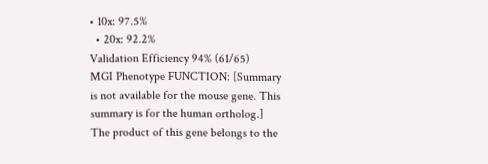• 10x: 97.5%
  • 20x: 92.2%
Validation Efficiency 94% (61/65)
MGI Phenotype FUNCTION: [Summary is not available for the mouse gene. This summary is for the human ortholog.] The product of this gene belongs to the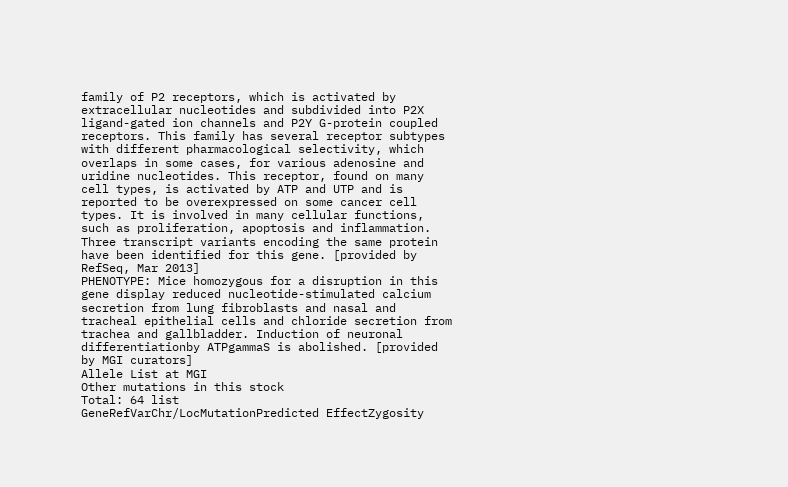family of P2 receptors, which is activated by extracellular nucleotides and subdivided into P2X ligand-gated ion channels and P2Y G-protein coupled receptors. This family has several receptor subtypes with different pharmacological selectivity, which overlaps in some cases, for various adenosine and uridine nucleotides. This receptor, found on many cell types, is activated by ATP and UTP and is reported to be overexpressed on some cancer cell types. It is involved in many cellular functions, such as proliferation, apoptosis and inflammation. Three transcript variants encoding the same protein have been identified for this gene. [provided by RefSeq, Mar 2013]
PHENOTYPE: Mice homozygous for a disruption in this gene display reduced nucleotide-stimulated calcium secretion from lung fibroblasts and nasal and tracheal epithelial cells and chloride secretion from trachea and gallbladder. Induction of neuronal differentiationby ATPgammaS is abolished. [provided by MGI curators]
Allele List at MGI
Other mutations in this stock
Total: 64 list
GeneRefVarChr/LocMutationPredicted EffectZygosity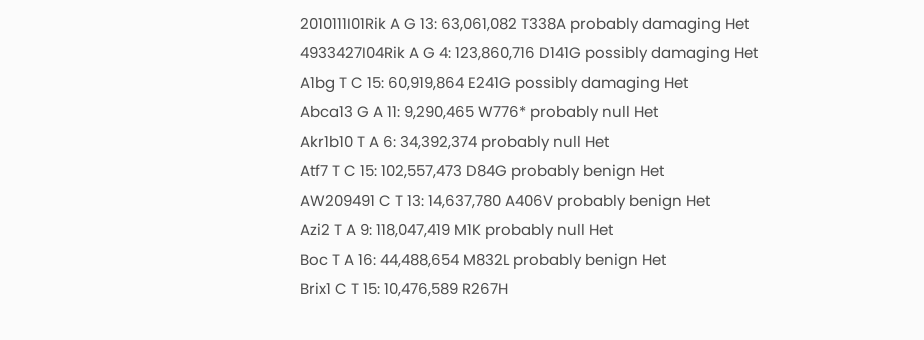2010111I01Rik A G 13: 63,061,082 T338A probably damaging Het
4933427I04Rik A G 4: 123,860,716 D141G possibly damaging Het
A1bg T C 15: 60,919,864 E241G possibly damaging Het
Abca13 G A 11: 9,290,465 W776* probably null Het
Akr1b10 T A 6: 34,392,374 probably null Het
Atf7 T C 15: 102,557,473 D84G probably benign Het
AW209491 C T 13: 14,637,780 A406V probably benign Het
Azi2 T A 9: 118,047,419 M1K probably null Het
Boc T A 16: 44,488,654 M832L probably benign Het
Brix1 C T 15: 10,476,589 R267H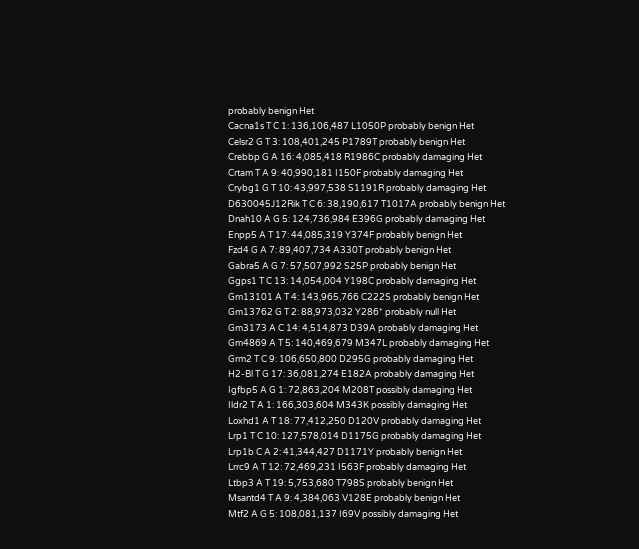probably benign Het
Cacna1s T C 1: 136,106,487 L1050P probably benign Het
Celsr2 G T 3: 108,401,245 P1789T probably benign Het
Crebbp G A 16: 4,085,418 R1986C probably damaging Het
Crtam T A 9: 40,990,181 I150F probably damaging Het
Crybg1 G T 10: 43,997,538 S1191R probably damaging Het
D630045J12Rik T C 6: 38,190,617 T1017A probably benign Het
Dnah10 A G 5: 124,736,984 E396G probably damaging Het
Enpp5 A T 17: 44,085,319 Y374F probably benign Het
Fzd4 G A 7: 89,407,734 A330T probably benign Het
Gabra5 A G 7: 57,507,992 S25P probably benign Het
Ggps1 T C 13: 14,054,004 Y198C probably damaging Het
Gm13101 A T 4: 143,965,766 C222S probably benign Het
Gm13762 G T 2: 88,973,032 Y286* probably null Het
Gm3173 A C 14: 4,514,873 D39A probably damaging Het
Gm4869 A T 5: 140,469,679 M347L probably damaging Het
Grm2 T C 9: 106,650,800 D295G probably damaging Het
H2-Bl T G 17: 36,081,274 E182A probably damaging Het
Igfbp5 A G 1: 72,863,204 M208T possibly damaging Het
Ildr2 T A 1: 166,303,604 M343K possibly damaging Het
Loxhd1 A T 18: 77,412,250 D120V probably damaging Het
Lrp1 T C 10: 127,578,014 D1175G probably damaging Het
Lrp1b C A 2: 41,344,427 D1171Y probably benign Het
Lrrc9 A T 12: 72,469,231 I563F probably damaging Het
Ltbp3 A T 19: 5,753,680 T798S probably benign Het
Msantd4 T A 9: 4,384,063 V128E probably benign Het
Mtf2 A G 5: 108,081,137 I69V possibly damaging Het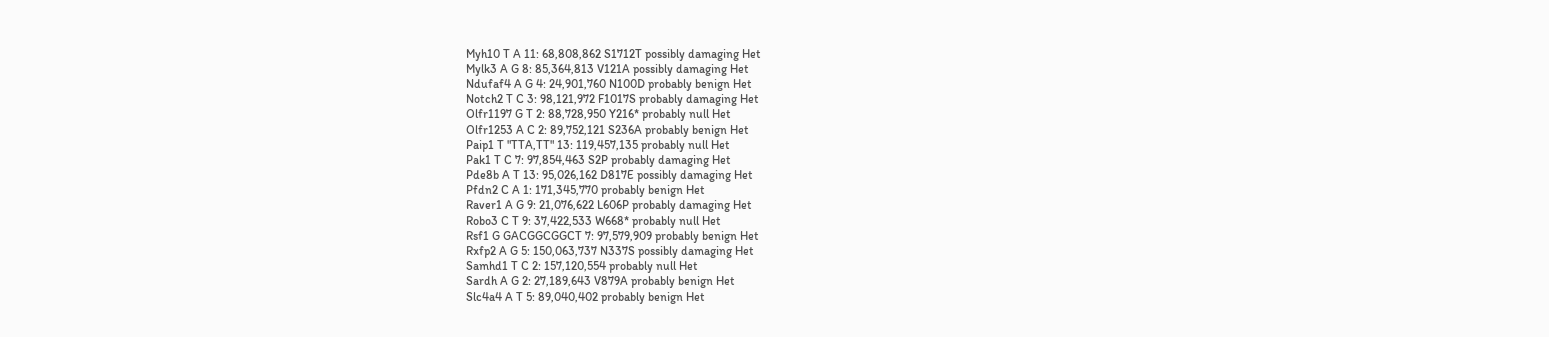Myh10 T A 11: 68,808,862 S1712T possibly damaging Het
Mylk3 A G 8: 85,364,813 V121A possibly damaging Het
Ndufaf4 A G 4: 24,901,760 N100D probably benign Het
Notch2 T C 3: 98,121,972 F1017S probably damaging Het
Olfr1197 G T 2: 88,728,950 Y216* probably null Het
Olfr1253 A C 2: 89,752,121 S236A probably benign Het
Paip1 T "TTA,TT" 13: 119,457,135 probably null Het
Pak1 T C 7: 97,854,463 S2P probably damaging Het
Pde8b A T 13: 95,026,162 D817E possibly damaging Het
Pfdn2 C A 1: 171,345,770 probably benign Het
Raver1 A G 9: 21,076,622 L606P probably damaging Het
Robo3 C T 9: 37,422,533 W668* probably null Het
Rsf1 G GACGGCGGCT 7: 97,579,909 probably benign Het
Rxfp2 A G 5: 150,063,737 N337S possibly damaging Het
Samhd1 T C 2: 157,120,554 probably null Het
Sardh A G 2: 27,189,643 V879A probably benign Het
Slc4a4 A T 5: 89,040,402 probably benign Het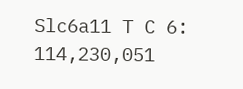Slc6a11 T C 6: 114,230,051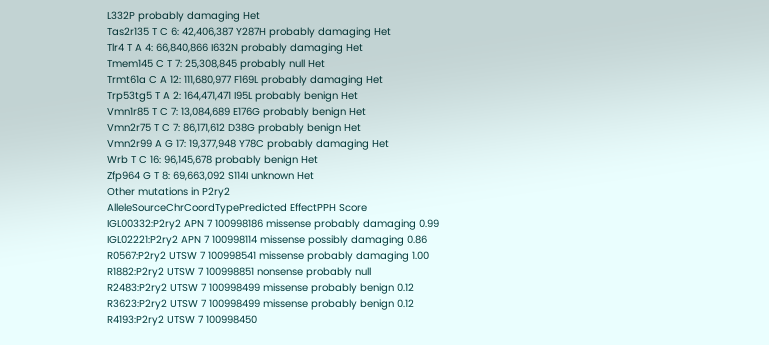L332P probably damaging Het
Tas2r135 T C 6: 42,406,387 Y287H probably damaging Het
Tlr4 T A 4: 66,840,866 I632N probably damaging Het
Tmem145 C T 7: 25,308,845 probably null Het
Trmt61a C A 12: 111,680,977 F169L probably damaging Het
Trp53tg5 T A 2: 164,471,471 I95L probably benign Het
Vmn1r85 T C 7: 13,084,689 E176G probably benign Het
Vmn2r75 T C 7: 86,171,612 D38G probably benign Het
Vmn2r99 A G 17: 19,377,948 Y78C probably damaging Het
Wrb T C 16: 96,145,678 probably benign Het
Zfp964 G T 8: 69,663,092 S114I unknown Het
Other mutations in P2ry2
AlleleSourceChrCoordTypePredicted EffectPPH Score
IGL00332:P2ry2 APN 7 100998186 missense probably damaging 0.99
IGL02221:P2ry2 APN 7 100998114 missense possibly damaging 0.86
R0567:P2ry2 UTSW 7 100998541 missense probably damaging 1.00
R1882:P2ry2 UTSW 7 100998851 nonsense probably null
R2483:P2ry2 UTSW 7 100998499 missense probably benign 0.12
R3623:P2ry2 UTSW 7 100998499 missense probably benign 0.12
R4193:P2ry2 UTSW 7 100998450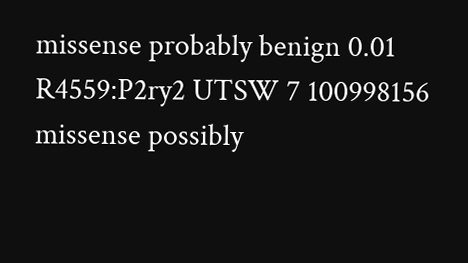missense probably benign 0.01
R4559:P2ry2 UTSW 7 100998156 missense possibly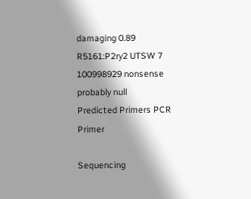damaging 0.89
R5161:P2ry2 UTSW 7 100998929 nonsense probably null
Predicted Primers PCR Primer

Sequencing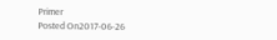Primer
Posted On2017-06-26